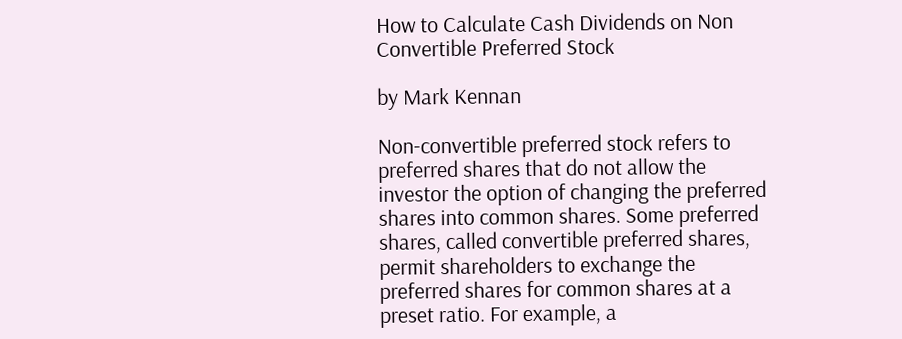How to Calculate Cash Dividends on Non Convertible Preferred Stock

by Mark Kennan

Non-convertible preferred stock refers to preferred shares that do not allow the investor the option of changing the preferred shares into common shares. Some preferred shares, called convertible preferred shares, permit shareholders to exchange the preferred shares for common shares at a preset ratio. For example, a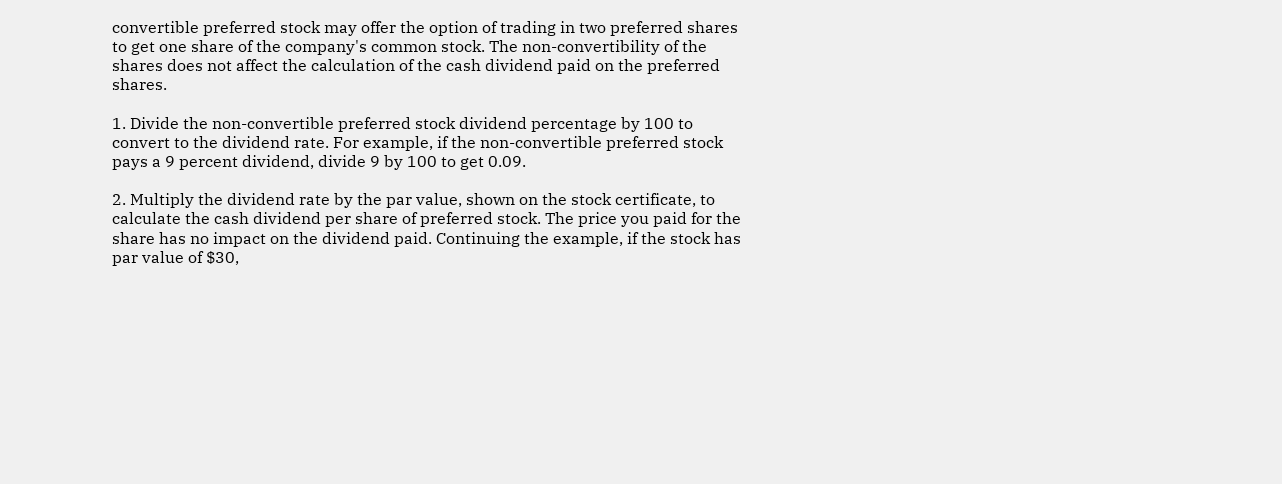convertible preferred stock may offer the option of trading in two preferred shares to get one share of the company's common stock. The non-convertibility of the shares does not affect the calculation of the cash dividend paid on the preferred shares.

1. Divide the non-convertible preferred stock dividend percentage by 100 to convert to the dividend rate. For example, if the non-convertible preferred stock pays a 9 percent dividend, divide 9 by 100 to get 0.09.

2. Multiply the dividend rate by the par value, shown on the stock certificate, to calculate the cash dividend per share of preferred stock. The price you paid for the share has no impact on the dividend paid. Continuing the example, if the stock has par value of $30,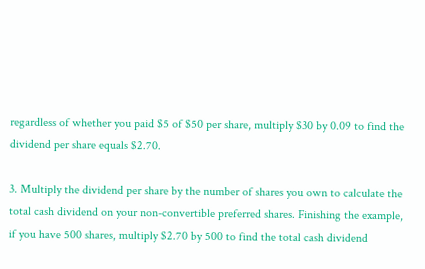regardless of whether you paid $5 of $50 per share, multiply $30 by 0.09 to find the dividend per share equals $2.70.

3. Multiply the dividend per share by the number of shares you own to calculate the total cash dividend on your non-convertible preferred shares. Finishing the example, if you have 500 shares, multiply $2.70 by 500 to find the total cash dividend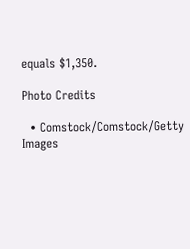equals $1,350.

Photo Credits

  • Comstock/Comstock/Getty Images